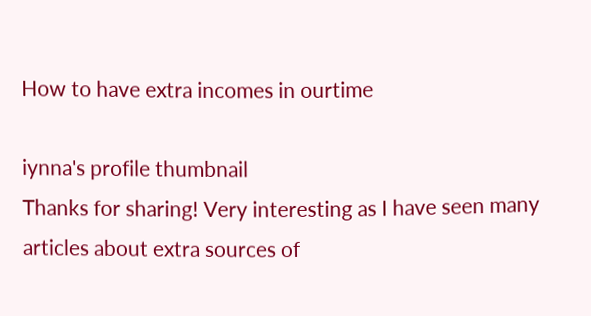How to have extra incomes in ourtime

iynna's profile thumbnail
Thanks for sharing! Very interesting as I have seen many articles about extra sources of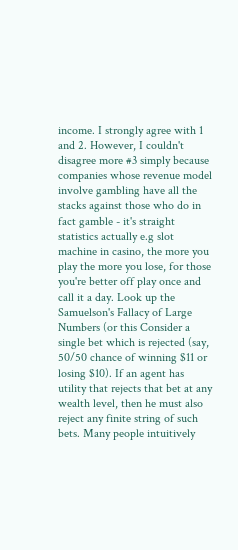income. I strongly agree with 1 and 2. However, I couldn't disagree more #3 simply because companies whose revenue model involve gambling have all the stacks against those who do in fact gamble - it's straight statistics actually e.g slot machine in casino, the more you play the more you lose, for those you're better off play once and call it a day. Look up the Samuelson's Fallacy of Large Numbers (or this Consider a single bet which is rejected (say, 50/50 chance of winning $11 or losing $10). If an agent has utility that rejects that bet at any wealth level, then he must also reject any finite string of such bets. Many people intuitively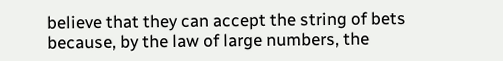believe that they can accept the string of bets because, by the law of large numbers, the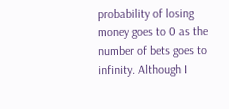probability of losing money goes to 0 as the number of bets goes to infinity. Although I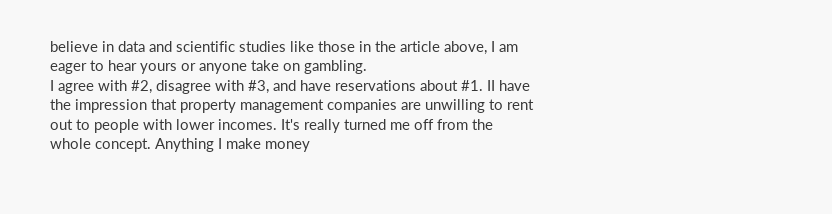believe in data and scientific studies like those in the article above, I am eager to hear yours or anyone take on gambling.
I agree with #2, disagree with #3, and have reservations about #1. II have the impression that property management companies are unwilling to rent out to people with lower incomes. It's really turned me off from the whole concept. Anything I make money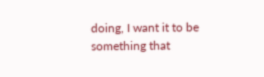doing, I want it to be something that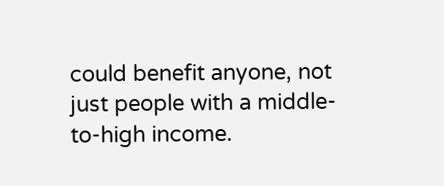could benefit anyone, not just people with a middle-to-high income.